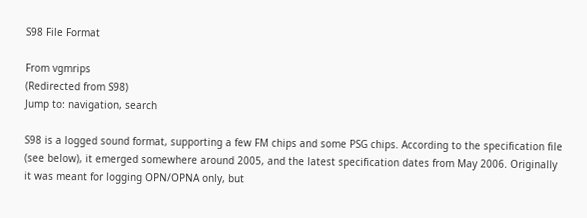S98 File Format

From vgmrips
(Redirected from S98)
Jump to: navigation, search

S98 is a logged sound format, supporting a few FM chips and some PSG chips. According to the specification file (see below), it emerged somewhere around 2005, and the latest specification dates from May 2006. Originally it was meant for logging OPN/OPNA only, but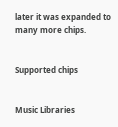later it was expanded to many more chips.


Supported chips


Music Libraries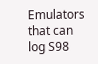Emulators that can log S98